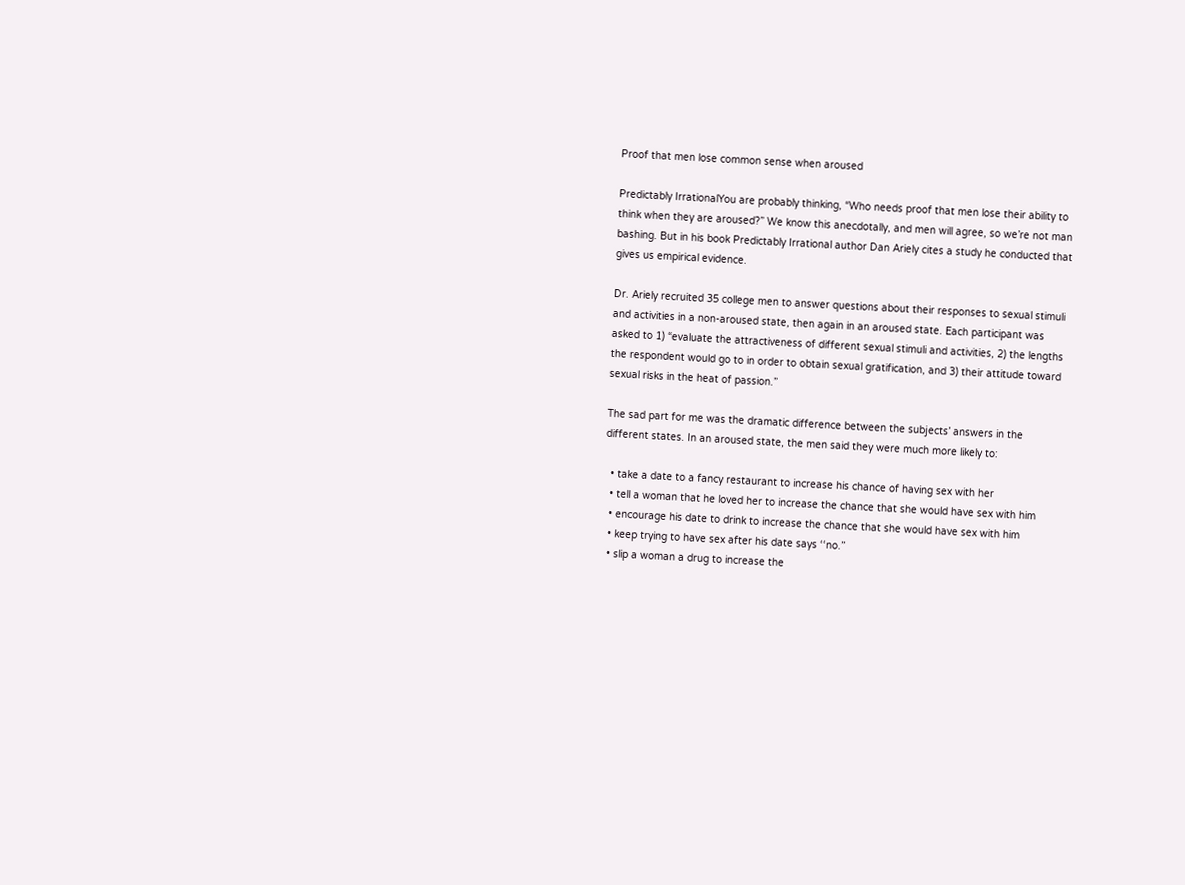Proof that men lose common sense when aroused

Predictably IrrationalYou are probably thinking, “Who needs proof that men lose their ability to think when they are aroused?” We know this anecdotally, and men will agree, so we’re not man bashing. But in his book Predictably Irrational author Dan Ariely cites a study he conducted that gives us empirical evidence.

Dr. Ariely recruited 35 college men to answer questions about their responses to sexual stimuli and activities in a non-aroused state, then again in an aroused state. Each participant was asked to 1) “evaluate the attractiveness of different sexual stimuli and activities, 2) the lengths the respondent would go to in order to obtain sexual gratification, and 3) their attitude toward sexual risks in the heat of passion.”

The sad part for me was the dramatic difference between the subjects’ answers in the different states. In an aroused state, the men said they were much more likely to:

  • take a date to a fancy restaurant to increase his chance of having sex with her
  • tell a woman that he loved her to increase the chance that she would have sex with him
  • encourage his date to drink to increase the chance that she would have sex with him
  • keep trying to have sex after his date says ‘‘no.’’
  • slip a woman a drug to increase the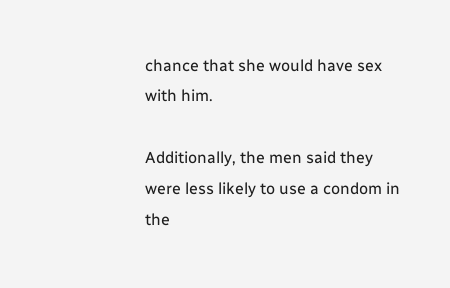chance that she would have sex with him.

Additionally, the men said they were less likely to use a condom in the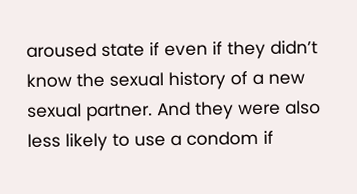aroused state if even if they didn’t know the sexual history of a new sexual partner. And they were also less likely to use a condom if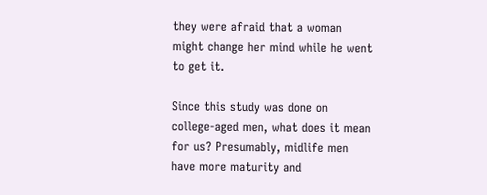they were afraid that a woman might change her mind while he went to get it.

Since this study was done on college-aged men, what does it mean for us? Presumably, midlife men have more maturity and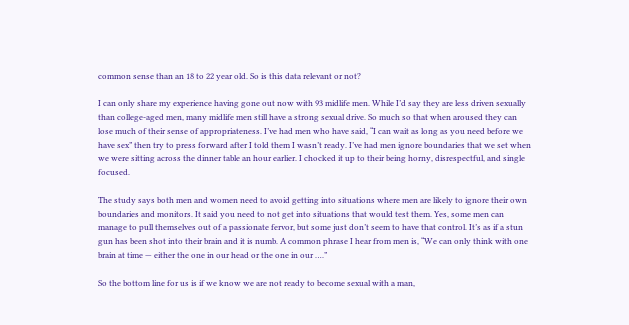common sense than an 18 to 22 year old. So is this data relevant or not?

I can only share my experience having gone out now with 93 midlife men. While I’d say they are less driven sexually than college-aged men, many midlife men still have a strong sexual drive. So much so that when aroused they can lose much of their sense of appropriateness. I’ve had men who have said, “I can wait as long as you need before we have sex” then try to press forward after I told them I wasn’t ready. I’ve had men ignore boundaries that we set when we were sitting across the dinner table an hour earlier. I chocked it up to their being horny, disrespectful, and single focused.

The study says both men and women need to avoid getting into situations where men are likely to ignore their own boundaries and monitors. It said you need to not get into situations that would test them. Yes, some men can manage to pull themselves out of a passionate fervor, but some just don’t seem to have that control. It’s as if a stun gun has been shot into their brain and it is numb. A common phrase I hear from men is, “We can only think with one brain at time — either the one in our head or the one in our ….”

So the bottom line for us is if we know we are not ready to become sexual with a man,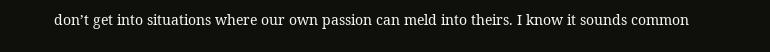don’t get into situations where our own passion can meld into theirs. I know it sounds common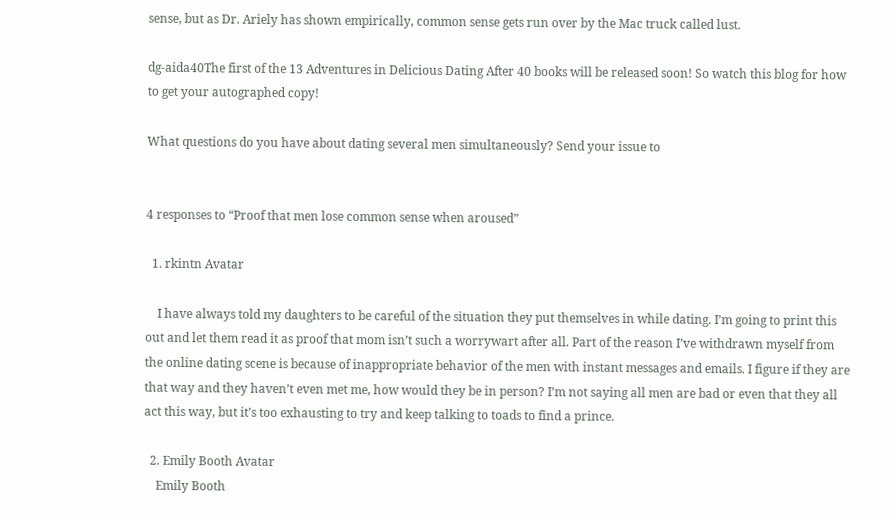sense, but as Dr. Ariely has shown empirically, common sense gets run over by the Mac truck called lust.

dg-aida40The first of the 13 Adventures in Delicious Dating After 40 books will be released soon! So watch this blog for how to get your autographed copy!

What questions do you have about dating several men simultaneously? Send your issue to


4 responses to “Proof that men lose common sense when aroused”

  1. rkintn Avatar

    I have always told my daughters to be careful of the situation they put themselves in while dating. I’m going to print this out and let them read it as proof that mom isn’t such a worrywart after all. Part of the reason I’ve withdrawn myself from the online dating scene is because of inappropriate behavior of the men with instant messages and emails. I figure if they are that way and they haven’t even met me, how would they be in person? I’m not saying all men are bad or even that they all act this way, but it’s too exhausting to try and keep talking to toads to find a prince.

  2. Emily Booth Avatar
    Emily Booth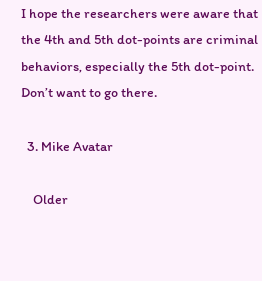I hope the researchers were aware that the 4th and 5th dot-points are criminal behaviors, especially the 5th dot-point. Don’t want to go there.

  3. Mike Avatar

    Older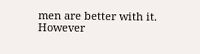men are better with it. However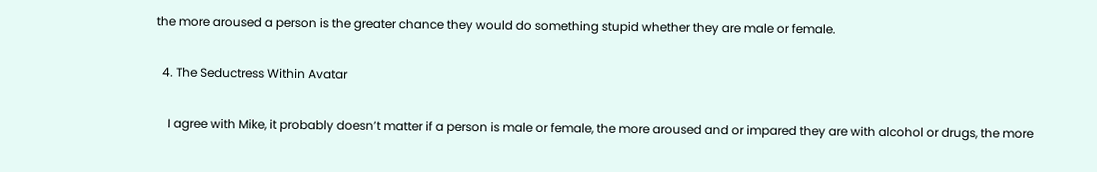the more aroused a person is the greater chance they would do something stupid whether they are male or female.

  4. The Seductress Within Avatar

    I agree with Mike, it probably doesn’t matter if a person is male or female, the more aroused and or impared they are with alcohol or drugs, the more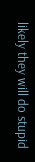likely they will do stupid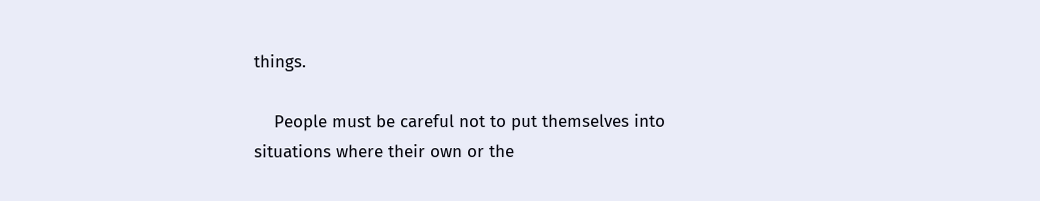things.

    People must be careful not to put themselves into situations where their own or the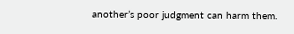another’s poor judgment can harm them.